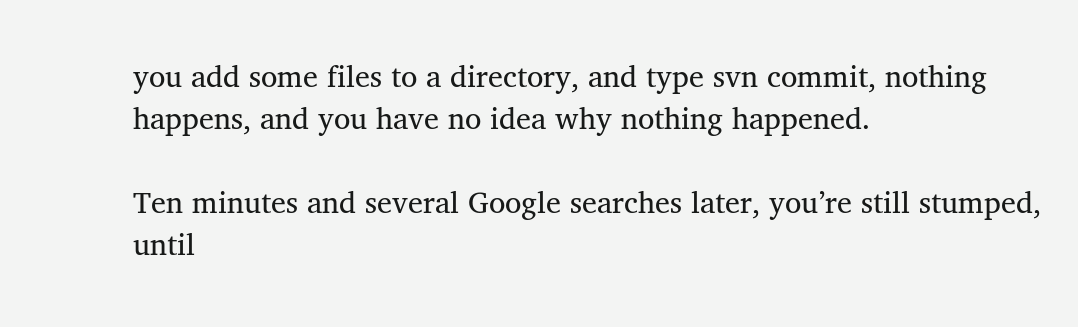you add some files to a directory, and type svn commit, nothing happens, and you have no idea why nothing happened.

Ten minutes and several Google searches later, you’re still stumped, until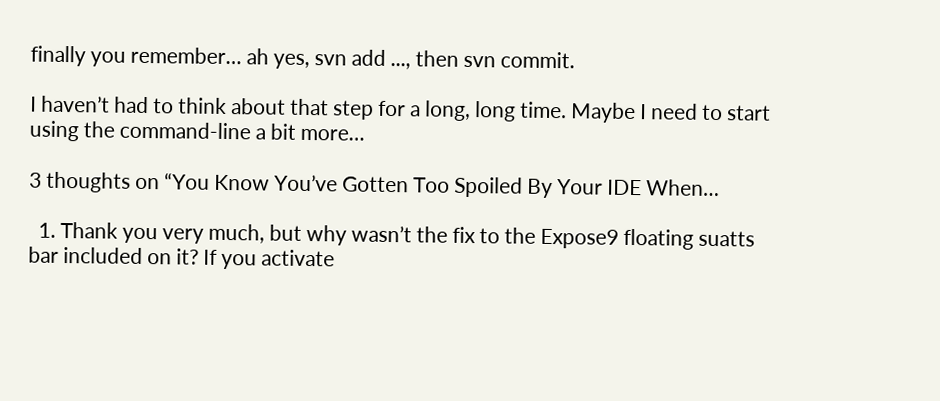finally you remember… ah yes, svn add ..., then svn commit.

I haven’t had to think about that step for a long, long time. Maybe I need to start using the command-line a bit more…

3 thoughts on “You Know You’ve Gotten Too Spoiled By Your IDE When…

  1. Thank you very much, but why wasn’t the fix to the Expose9 floating suatts bar included on it? If you activate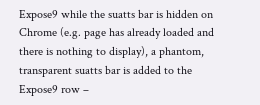Expose9 while the suatts bar is hidden on Chrome (e.g. page has already loaded and there is nothing to display), a phantom, transparent suatts bar is added to the Expose9 row –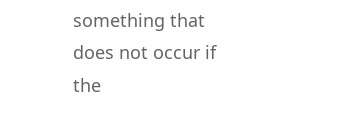something that does not occur if the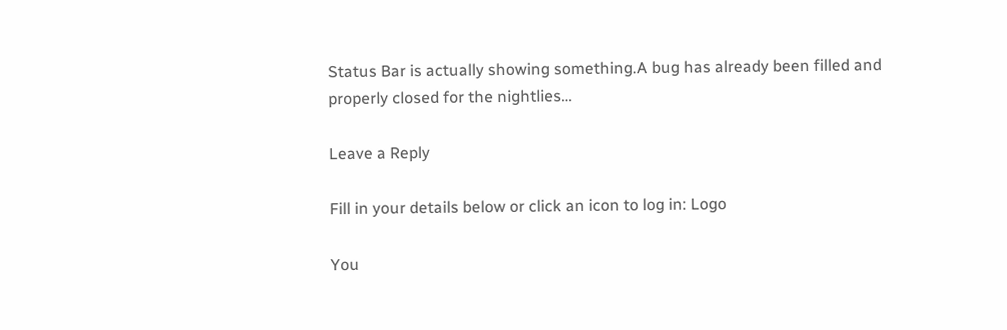Status Bar is actually showing something.A bug has already been filled and properly closed for the nightlies…

Leave a Reply

Fill in your details below or click an icon to log in: Logo

You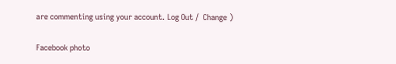are commenting using your account. Log Out /  Change )

Facebook photo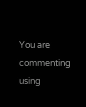You are commenting using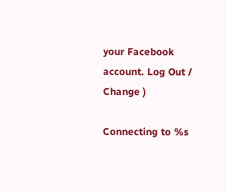your Facebook account. Log Out /  Change )

Connecting to %s